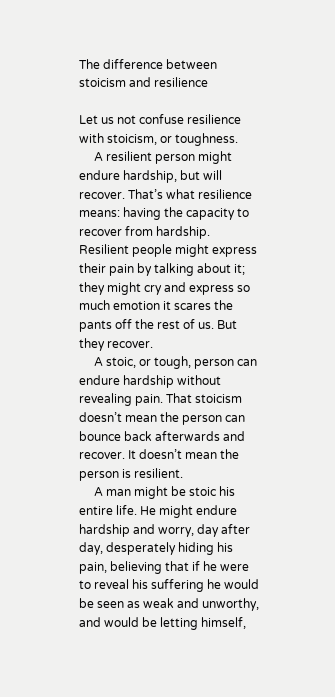The difference between stoicism and resilience

Let us not confuse resilience with stoicism, or toughness.
     A resilient person might endure hardship, but will recover. That’s what resilience means: having the capacity to recover from hardship. Resilient people might express their pain by talking about it; they might cry and express so much emotion it scares the pants off the rest of us. But they recover.
     A stoic, or tough, person can endure hardship without revealing pain. That stoicism doesn’t mean the person can bounce back afterwards and recover. It doesn’t mean the person is resilient.
     A man might be stoic his entire life. He might endure hardship and worry, day after day, desperately hiding his pain, believing that if he were to reveal his suffering he would be seen as weak and unworthy, and would be letting himself,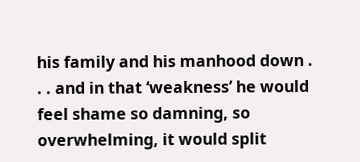his family and his manhood down . . . and in that ‘weakness’ he would feel shame so damning, so overwhelming, it would split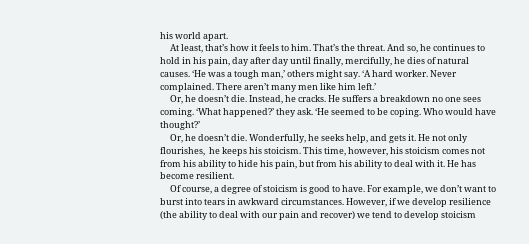his world apart.
     At least, that’s how it feels to him. That’s the threat. And so, he continues to hold in his pain, day after day until finally, mercifully, he dies of natural causes. ‘He was a tough man,’ others might say. ‘A hard worker. Never complained. There aren’t many men like him left.’
     Or, he doesn’t die. Instead, he cracks. He suffers a breakdown no one sees coming. ‘What happened?’ they ask. ‘He seemed to be coping. Who would have thought?’
     Or, he doesn’t die. Wonderfully, he seeks help, and gets it. He not only flourishes,  he keeps his stoicism. This time, however, his stoicism comes not from his ability to hide his pain, but from his ability to deal with it. He has become resilient.
     Of course, a degree of stoicism is good to have. For example, we don’t want to burst into tears in awkward circumstances. However, if we develop resilience (the ability to deal with our pain and recover) we tend to develop stoicism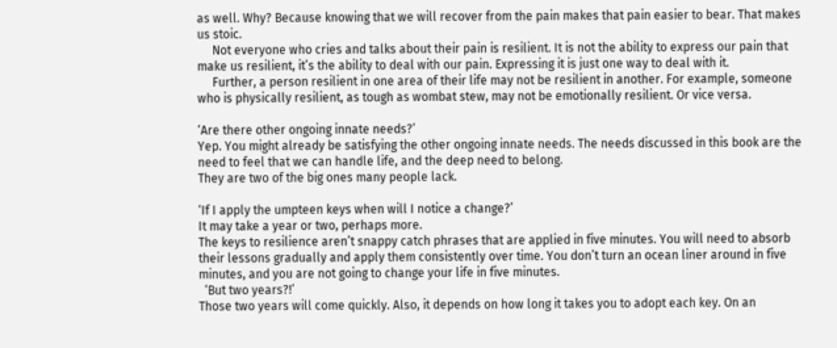as well. Why? Because knowing that we will recover from the pain makes that pain easier to bear. That makes us stoic.
     Not everyone who cries and talks about their pain is resilient. It is not the ability to express our pain that make us resilient, it’s the ability to deal with our pain. Expressing it is just one way to deal with it.
     Further, a person resilient in one area of their life may not be resilient in another. For example, someone who is physically resilient, as tough as wombat stew, may not be emotionally resilient. Or vice versa.

‘Are there other ongoing innate needs?’
Yep. You might already be satisfying the other ongoing innate needs. The needs discussed in this book are the need to feel that we can handle life, and the deep need to belong.
They are two of the big ones many people lack.

‘If I apply the umpteen keys when will I notice a change?’
It may take a year or two, perhaps more.
The keys to resilience aren’t snappy catch phrases that are applied in five minutes. You will need to absorb their lessons gradually and apply them consistently over time. You don’t turn an ocean liner around in five minutes, and you are not going to change your life in five minutes.
  ‘But two years?!’
Those two years will come quickly. Also, it depends on how long it takes you to adopt each key. On an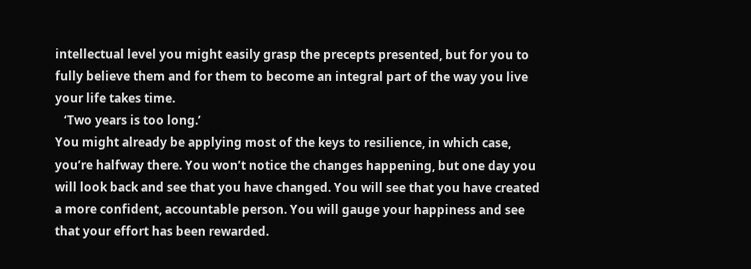intellectual level you might easily grasp the precepts presented, but for you to fully believe them and for them to become an integral part of the way you live your life takes time.
   ‘Two years is too long.’
You might already be applying most of the keys to resilience, in which case, you’re halfway there. You won’t notice the changes happening, but one day you will look back and see that you have changed. You will see that you have created a more confident, accountable person. You will gauge your happiness and see that your effort has been rewarded.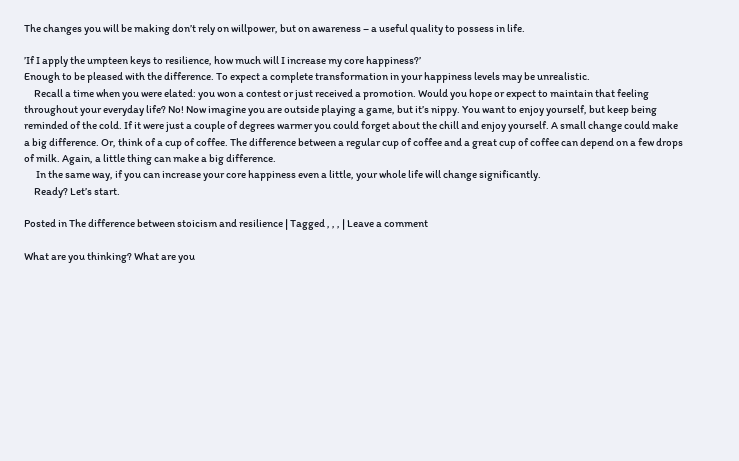The changes you will be making don’t rely on willpower, but on awareness – a useful quality to possess in life.

’If I apply the umpteen keys to resilience, how much will I increase my core happiness?’
Enough to be pleased with the difference. To expect a complete transformation in your happiness levels may be unrealistic.
     Recall a time when you were elated: you won a contest or just received a promotion. Would you hope or expect to maintain that feeling throughout your everyday life? No! Now imagine you are outside playing a game, but it’s nippy. You want to enjoy yourself, but keep being reminded of the cold. If it were just a couple of degrees warmer you could forget about the chill and enjoy yourself. A small change could make a big difference. Or, think of a cup of coffee. The difference between a regular cup of coffee and a great cup of coffee can depend on a few drops of milk. Again, a little thing can make a big difference.
      In the same way, if you can increase your core happiness even a little, your whole life will change significantly.
     Ready? Let’s start.

Posted in The difference between stoicism and resilience | Tagged , , , | Leave a comment

What are you thinking? What are you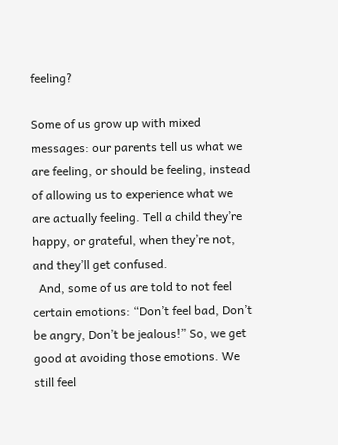feeling?

Some of us grow up with mixed messages: our parents tell us what we are feeling, or should be feeling, instead of allowing us to experience what we are actually feeling. Tell a child they’re happy, or grateful, when they’re not, and they’ll get confused.
  And, some of us are told to not feel certain emotions: “Don’t feel bad, Don’t be angry, Don’t be jealous!” So, we get good at avoiding those emotions. We still feel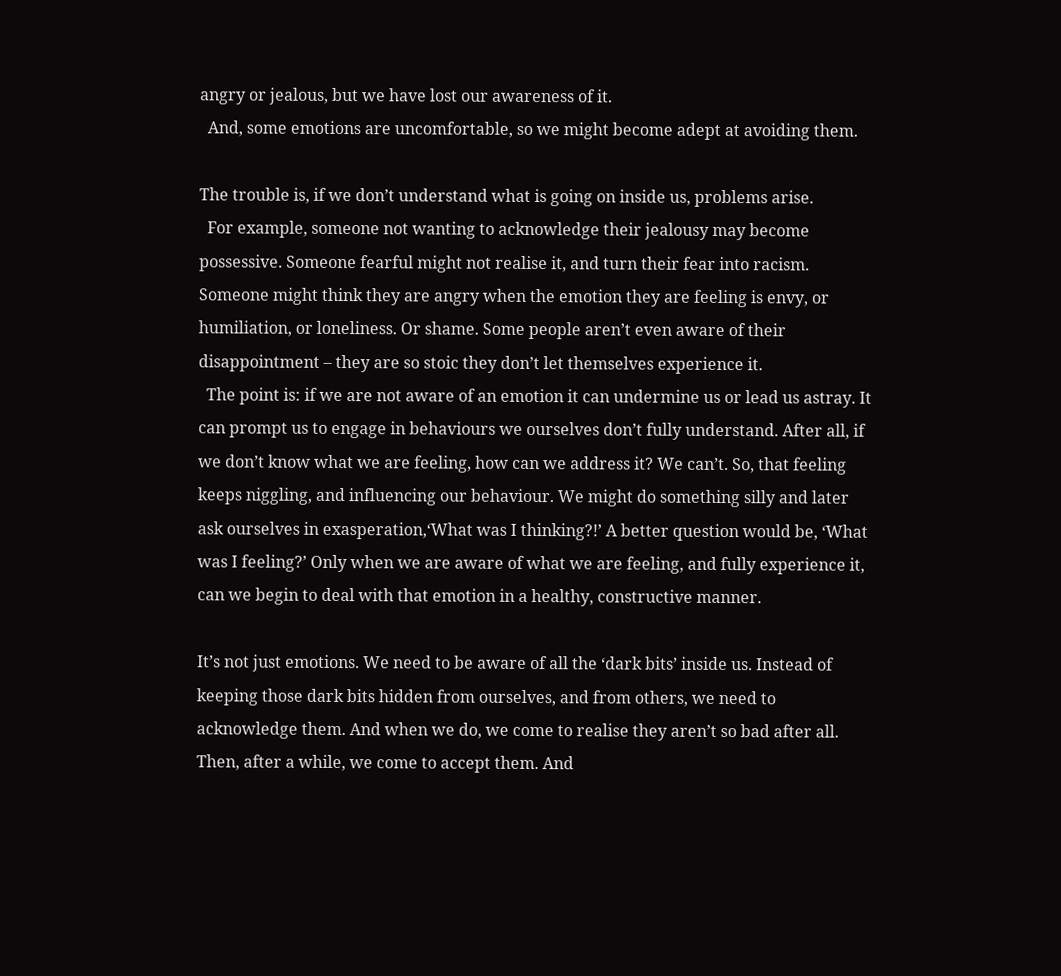angry or jealous, but we have lost our awareness of it.
  And, some emotions are uncomfortable, so we might become adept at avoiding them.

The trouble is, if we don’t understand what is going on inside us, problems arise.
  For example, someone not wanting to acknowledge their jealousy may become possessive. Someone fearful might not realise it, and turn their fear into racism. Someone might think they are angry when the emotion they are feeling is envy, or humiliation, or loneliness. Or shame. Some people aren’t even aware of their disappointment – they are so stoic they don’t let themselves experience it.
  The point is: if we are not aware of an emotion it can undermine us or lead us astray. It can prompt us to engage in behaviours we ourselves don’t fully understand. After all, if we don’t know what we are feeling, how can we address it? We can’t. So, that feeling keeps niggling, and influencing our behaviour. We might do something silly and later ask ourselves in exasperation,‘What was I thinking?!’ A better question would be, ‘What was I feeling?’ Only when we are aware of what we are feeling, and fully experience it, can we begin to deal with that emotion in a healthy, constructive manner.

It’s not just emotions. We need to be aware of all the ‘dark bits’ inside us. Instead of keeping those dark bits hidden from ourselves, and from others, we need to acknowledge them. And when we do, we come to realise they aren’t so bad after all. Then, after a while, we come to accept them. And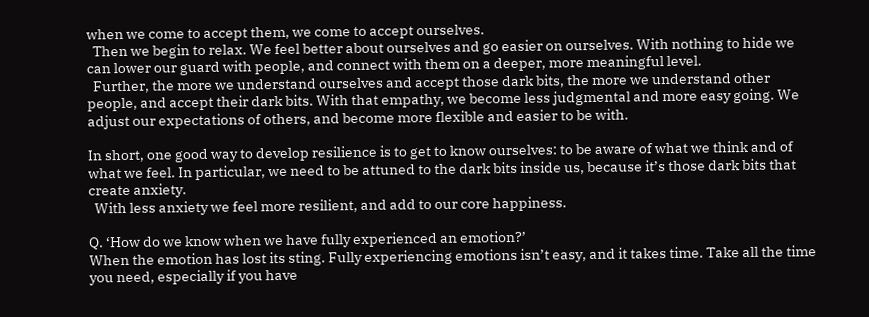when we come to accept them, we come to accept ourselves.
  Then we begin to relax. We feel better about ourselves and go easier on ourselves. With nothing to hide we can lower our guard with people, and connect with them on a deeper, more meaningful level.
  Further, the more we understand ourselves and accept those dark bits, the more we understand other people, and accept their dark bits. With that empathy, we become less judgmental and more easy going. We adjust our expectations of others, and become more flexible and easier to be with.

In short, one good way to develop resilience is to get to know ourselves: to be aware of what we think and of what we feel. In particular, we need to be attuned to the dark bits inside us, because it’s those dark bits that create anxiety.
  With less anxiety we feel more resilient, and add to our core happiness.

Q. ‘How do we know when we have fully experienced an emotion?’
When the emotion has lost its sting. Fully experiencing emotions isn’t easy, and it takes time. Take all the time you need, especially if you have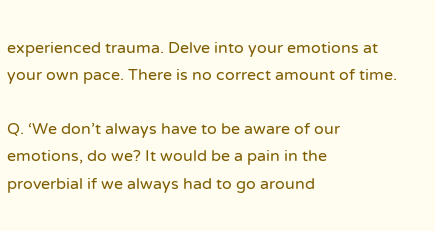experienced trauma. Delve into your emotions at your own pace. There is no correct amount of time.

Q. ‘We don’t always have to be aware of our emotions, do we? It would be a pain in the proverbial if we always had to go around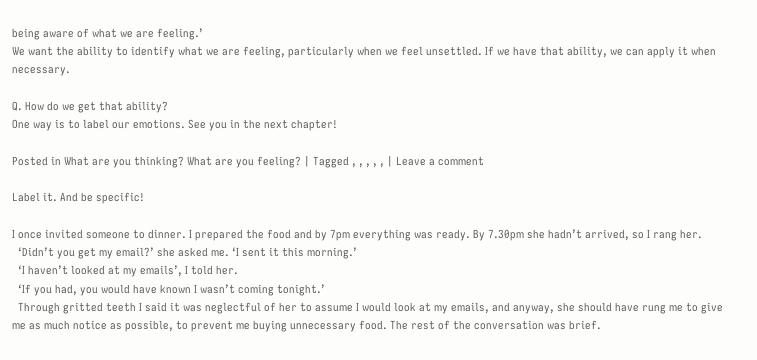being aware of what we are feeling.’
We want the ability to identify what we are feeling, particularly when we feel unsettled. If we have that ability, we can apply it when necessary.

Q. How do we get that ability?
One way is to label our emotions. See you in the next chapter!

Posted in What are you thinking? What are you feeling? | Tagged , , , , , | Leave a comment

Label it. And be specific!

I once invited someone to dinner. I prepared the food and by 7pm everything was ready. By 7.30pm she hadn’t arrived, so I rang her.
  ‘Didn’t you get my email?’ she asked me. ‘I sent it this morning.’
  ‘I haven’t looked at my emails’, I told her.
  ‘If you had, you would have known I wasn’t coming tonight.’
  Through gritted teeth I said it was neglectful of her to assume I would look at my emails, and anyway, she should have rung me to give me as much notice as possible, to prevent me buying unnecessary food. The rest of the conversation was brief.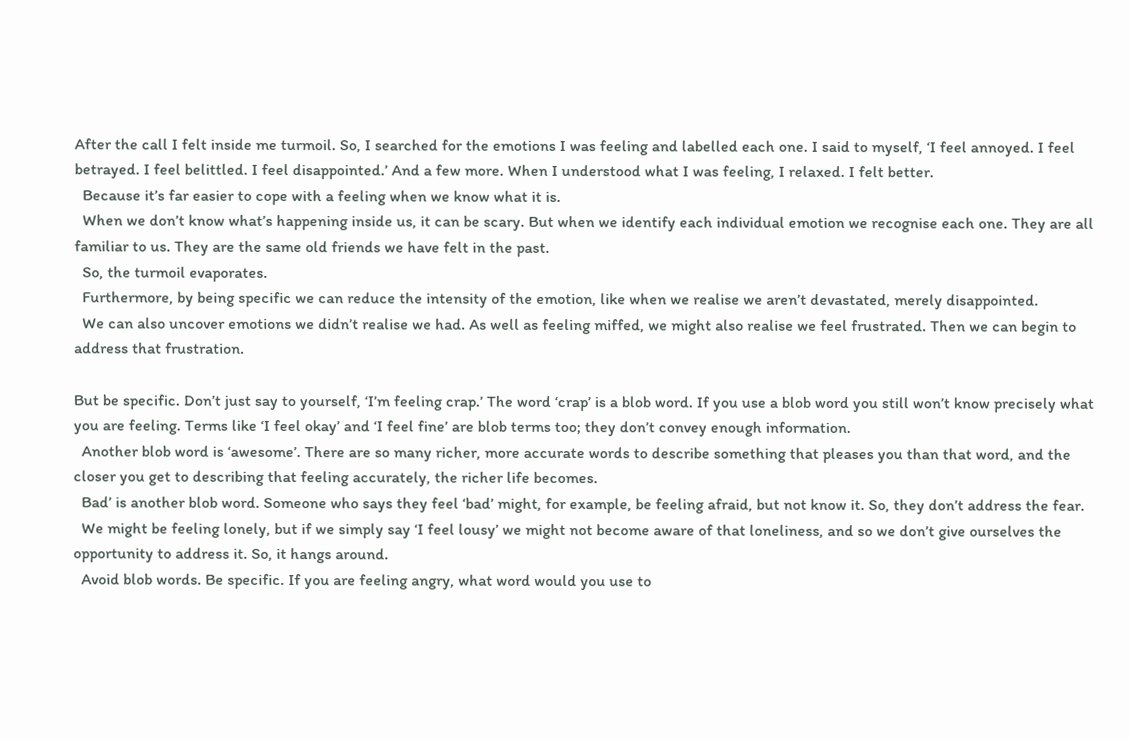After the call I felt inside me turmoil. So, I searched for the emotions I was feeling and labelled each one. I said to myself, ‘I feel annoyed. I feel betrayed. I feel belittled. I feel disappointed.’ And a few more. When I understood what I was feeling, I relaxed. I felt better.
  Because it’s far easier to cope with a feeling when we know what it is.
  When we don’t know what’s happening inside us, it can be scary. But when we identify each individual emotion we recognise each one. They are all familiar to us. They are the same old friends we have felt in the past.
  So, the turmoil evaporates.
  Furthermore, by being specific we can reduce the intensity of the emotion, like when we realise we aren’t devastated, merely disappointed.
  We can also uncover emotions we didn’t realise we had. As well as feeling miffed, we might also realise we feel frustrated. Then we can begin to address that frustration.

But be specific. Don’t just say to yourself, ‘I’m feeling crap.’ The word ‘crap’ is a blob word. If you use a blob word you still won’t know precisely what you are feeling. Terms like ‘I feel okay’ and ‘I feel fine’ are blob terms too; they don’t convey enough information.
  Another blob word is ‘awesome’. There are so many richer, more accurate words to describe something that pleases you than that word, and the closer you get to describing that feeling accurately, the richer life becomes.
  Bad’ is another blob word. Someone who says they feel ‘bad’ might, for example, be feeling afraid, but not know it. So, they don’t address the fear.
  We might be feeling lonely, but if we simply say ‘I feel lousy’ we might not become aware of that loneliness, and so we don’t give ourselves the opportunity to address it. So, it hangs around.
  Avoid blob words. Be specific. If you are feeling angry, what word would you use to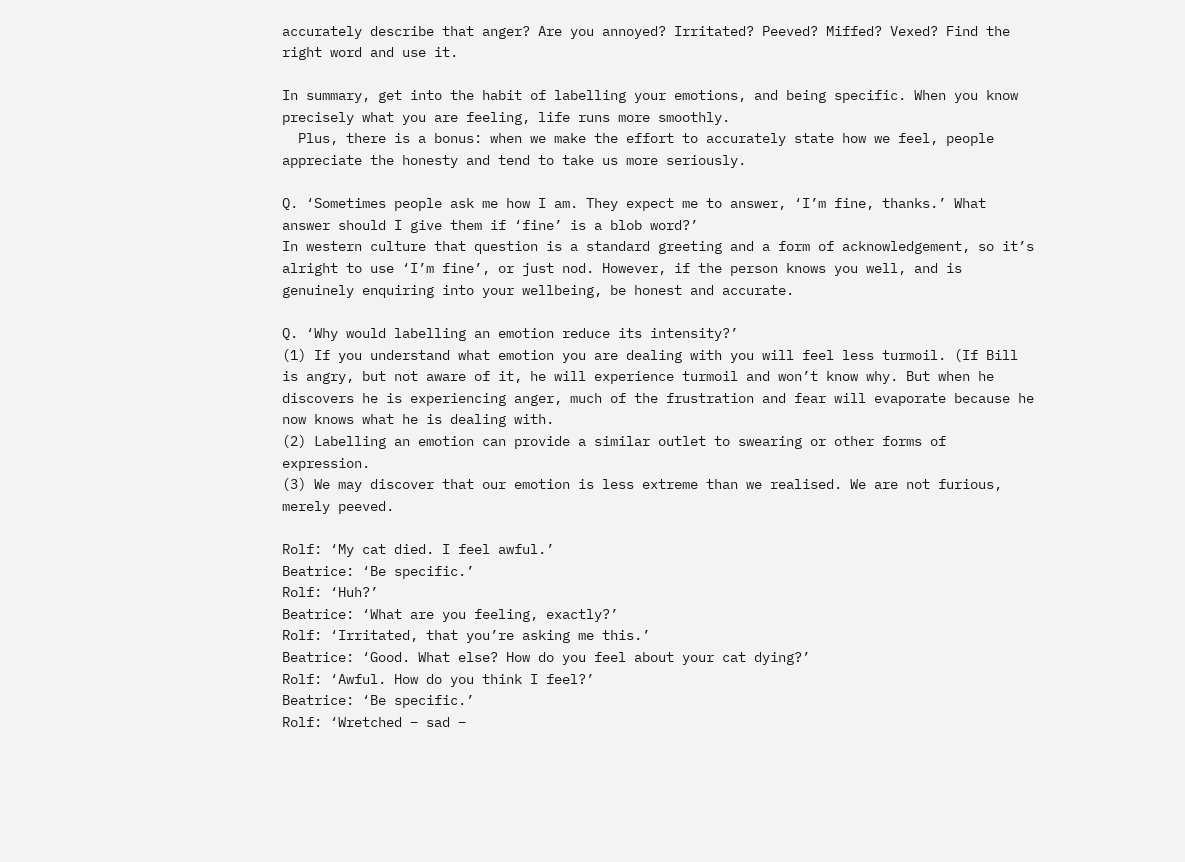accurately describe that anger? Are you annoyed? Irritated? Peeved? Miffed? Vexed? Find the right word and use it.

In summary, get into the habit of labelling your emotions, and being specific. When you know precisely what you are feeling, life runs more smoothly.
  Plus, there is a bonus: when we make the effort to accurately state how we feel, people appreciate the honesty and tend to take us more seriously.

Q. ‘Sometimes people ask me how I am. They expect me to answer, ‘I’m fine, thanks.’ What answer should I give them if ‘fine’ is a blob word?’
In western culture that question is a standard greeting and a form of acknowledgement, so it’s alright to use ‘I’m fine’, or just nod. However, if the person knows you well, and is genuinely enquiring into your wellbeing, be honest and accurate.

Q. ‘Why would labelling an emotion reduce its intensity?’
(1) If you understand what emotion you are dealing with you will feel less turmoil. (If Bill is angry, but not aware of it, he will experience turmoil and won’t know why. But when he discovers he is experiencing anger, much of the frustration and fear will evaporate because he now knows what he is dealing with.
(2) Labelling an emotion can provide a similar outlet to swearing or other forms of expression.
(3) We may discover that our emotion is less extreme than we realised. We are not furious, merely peeved.

Rolf: ‘My cat died. I feel awful.’
Beatrice: ‘Be specific.’
Rolf: ‘Huh?’
Beatrice: ‘What are you feeling, exactly?’
Rolf: ‘Irritated, that you’re asking me this.’
Beatrice: ‘Good. What else? How do you feel about your cat dying?’
Rolf: ‘Awful. How do you think I feel?’
Beatrice: ‘Be specific.’
Rolf: ‘Wretched – sad –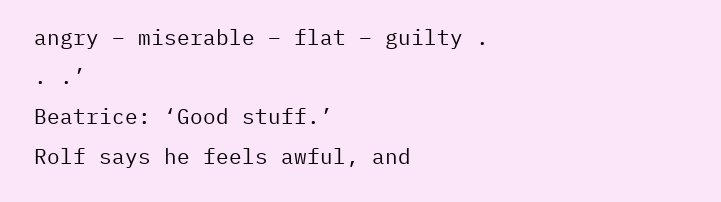angry – miserable – flat – guilty . . .’
Beatrice: ‘Good stuff.’
Rolf says he feels awful, and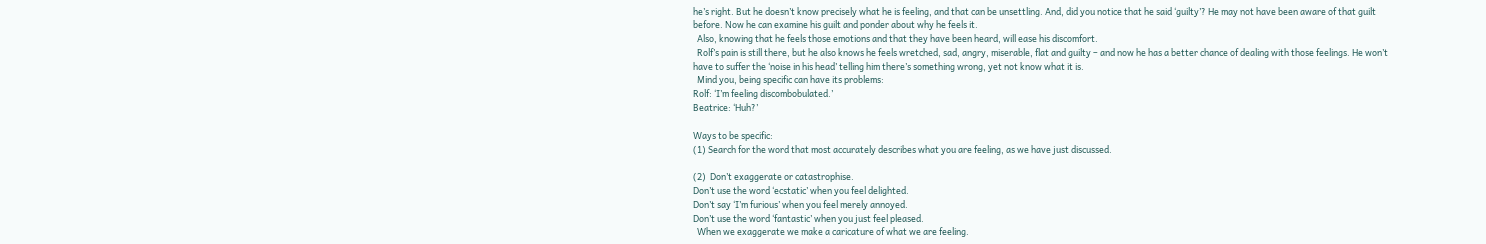he’s right. But he doesn’t know precisely what he is feeling, and that can be unsettling. And, did you notice that he said ‘guilty’? He may not have been aware of that guilt before. Now he can examine his guilt and ponder about why he feels it.
  Also, knowing that he feels those emotions and that they have been heard, will ease his discomfort.
  Rolf’s pain is still there, but he also knows he feels wretched, sad, angry, miserable, flat and guilty – and now he has a better chance of dealing with those feelings. He won’t have to suffer the ‘noise in his head’ telling him there’s something wrong, yet not know what it is.
  Mind you, being specific can have its problems:
Rolf: ‘I’m feeling discombobulated.’
Beatrice: ‘Huh?’

Ways to be specific:
(1) Search for the word that most accurately describes what you are feeling, as we have just discussed.

(2)  Don’t exaggerate or catastrophise.
Don’t use the word ‘ecstatic’ when you feel delighted.
Don’t say ‘I’m furious’ when you feel merely annoyed.
Don’t use the word ‘fantastic’ when you just feel pleased.
  When we exaggerate we make a caricature of what we are feeling.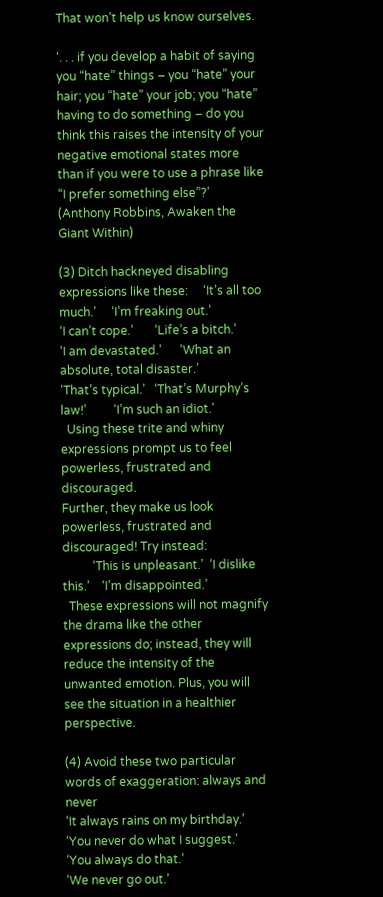That won’t help us know ourselves.

‘. . . if you develop a habit of saying you “hate” things – you “hate” your hair; you “hate” your job; you “hate” having to do something – do you think this raises the intensity of your negative emotional states more than if you were to use a phrase like “I prefer something else”?’
(Anthony Robbins, Awaken the Giant Within)

(3) Ditch hackneyed disabling expressions like these:     ‘It’s all too much.’     ‘I’m freaking out.’
‘I can’t cope.’       ‘Life’s a bitch.’          ‘I am devastated.’      ‘What an absolute, total disaster.’
‘That’s typical.’   ‘That’s Murphy’s law!’         ‘I’m such an idiot.’
  Using these trite and whiny expressions prompt us to feel powerless, frustrated and discouraged.
Further, they make us look powerless, frustrated and discouraged! Try instead:
          ‘This is unpleasant.’  ‘I dislike this.’    ‘I’m disappointed.’
  These expressions will not magnify the drama like the other expressions do; instead, they will reduce the intensity of the unwanted emotion. Plus, you will see the situation in a healthier perspective.

(4) Avoid these two particular words of exaggeration: always and never
‘It always rains on my birthday.’               ‘You never do what I suggest.’
‘You always do that.’                                ‘We never go out.’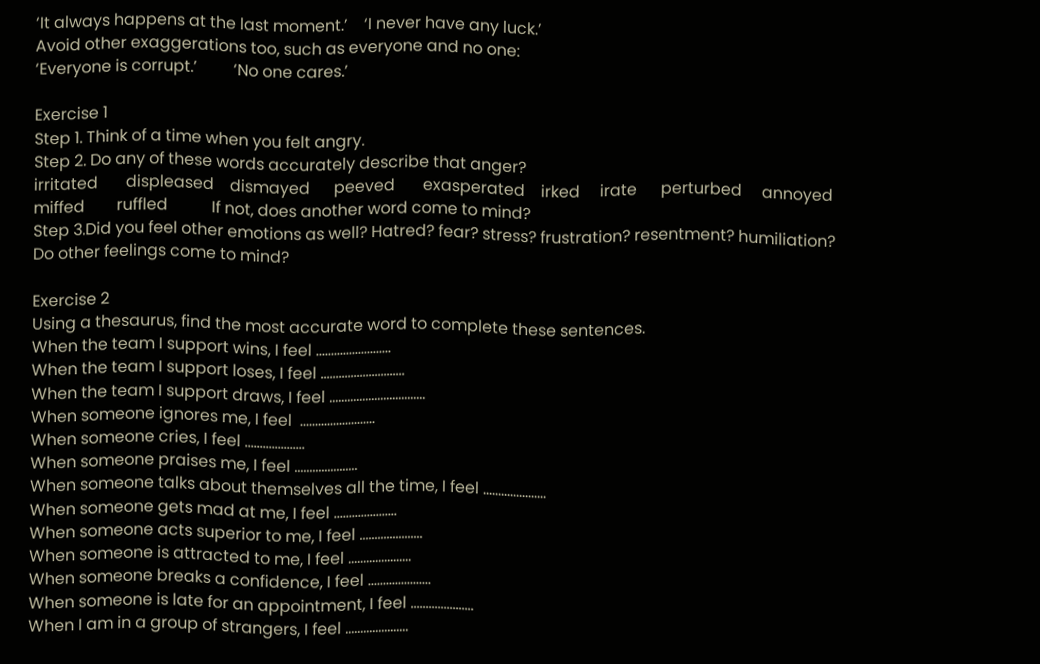‘It always happens at the last moment.’    ‘I never have any luck.’
Avoid other exaggerations too, such as everyone and no one:
‘Everyone is corrupt.’         ‘No one cares.’

Exercise 1
Step 1. Think of a time when you felt angry.
Step 2. Do any of these words accurately describe that anger?
irritated       displeased    dismayed      peeved       exasperated    irked     irate      perturbed     annoyed        miffed        ruffled           If not, does another word come to mind?
Step 3.Did you feel other emotions as well? Hatred? fear? stress? frustration? resentment? humiliation? Do other feelings come to mind?

Exercise 2
Using a thesaurus, find the most accurate word to complete these sentences.
When the team I support wins, I feel …………………….
When the team I support loses, I feel ……………………….
When the team I support draws, I feel …………………………..
When someone ignores me, I feel  …………………….
When someone cries, I feel ………………..
When someone praises me, I feel …………………
When someone talks about themselves all the time, I feel …………………
When someone gets mad at me, I feel …………………
When someone acts superior to me, I feel …………………
When someone is attracted to me, I feel …………………
When someone breaks a confidence, I feel …………………
When someone is late for an appointment, I feel …………………
When I am in a group of strangers, I feel …………………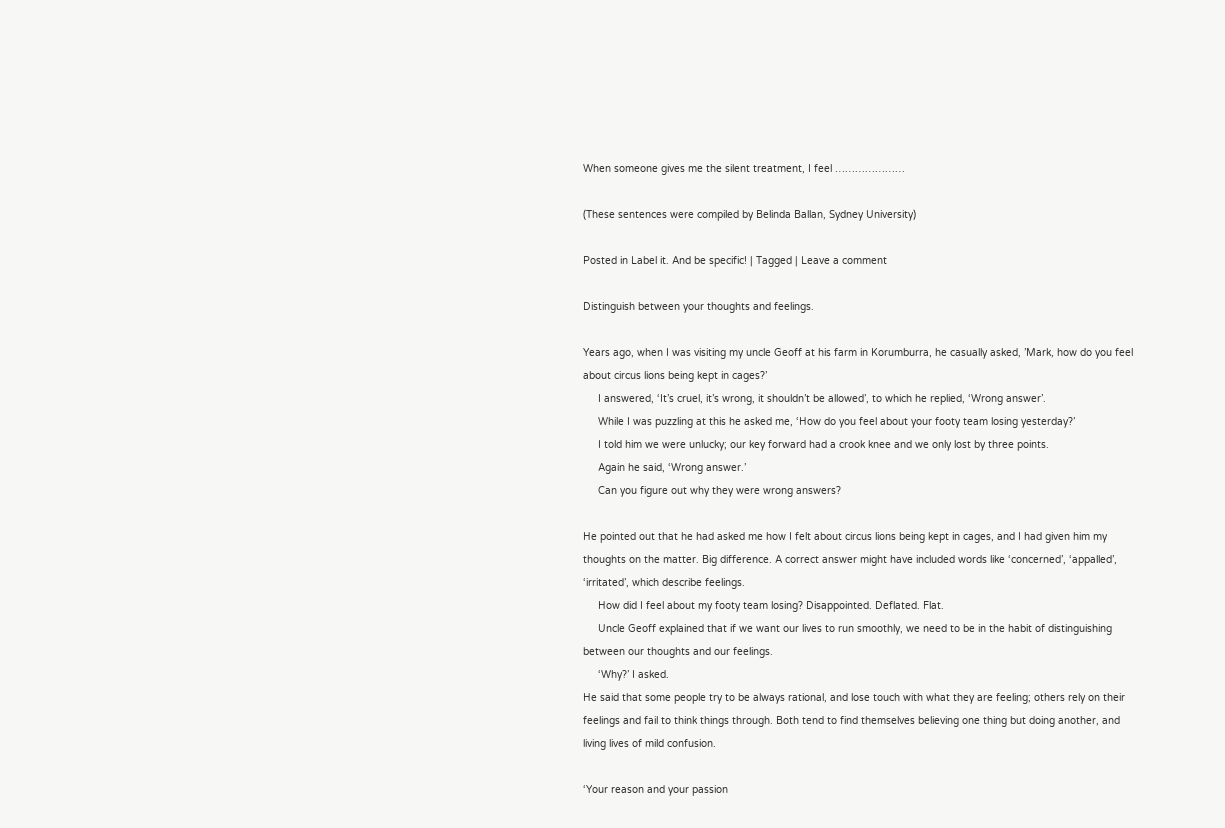When someone gives me the silent treatment, I feel …………………

(These sentences were compiled by Belinda Ballan, Sydney University)

Posted in Label it. And be specific! | Tagged | Leave a comment

Distinguish between your thoughts and feelings.

Years ago, when I was visiting my uncle Geoff at his farm in Korumburra, he casually asked, ’Mark, how do you feel about circus lions being kept in cages?’
     I answered, ‘It’s cruel, it’s wrong, it shouldn’t be allowed’, to which he replied, ‘Wrong answer’.
     While I was puzzling at this he asked me, ‘How do you feel about your footy team losing yesterday?’
     I told him we were unlucky; our key forward had a crook knee and we only lost by three points.
     Again he said, ‘Wrong answer.’
     Can you figure out why they were wrong answers?

He pointed out that he had asked me how I felt about circus lions being kept in cages, and I had given him my thoughts on the matter. Big difference. A correct answer might have included words like ‘concerned’, ‘appalled’, ‘irritated’, which describe feelings.
     How did I feel about my footy team losing? Disappointed. Deflated. Flat.
     Uncle Geoff explained that if we want our lives to run smoothly, we need to be in the habit of distinguishing between our thoughts and our feelings.
     ‘Why?’ I asked.
He said that some people try to be always rational, and lose touch with what they are feeling; others rely on their feelings and fail to think things through. Both tend to find themselves believing one thing but doing another, and living lives of mild confusion.

‘Your reason and your passion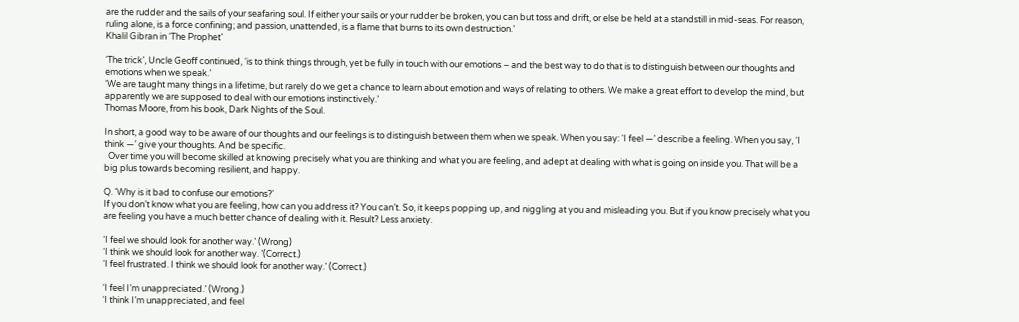are the rudder and the sails of your seafaring soul. If either your sails or your rudder be broken, you can but toss and drift, or else be held at a standstill in mid-seas. For reason, ruling alone, is a force confining; and passion, unattended, is a flame that burns to its own destruction.’
Khalil Gibran in ‘The Prophet’

‘The trick’, Uncle Geoff continued, ‘is to think things through, yet be fully in touch with our emotions – and the best way to do that is to distinguish between our thoughts and emotions when we speak.’
‘We are taught many things in a lifetime, but rarely do we get a chance to learn about emotion and ways of relating to others. We make a great effort to develop the mind, but apparently we are supposed to deal with our emotions instinctively.’
Thomas Moore, from his book, Dark Nights of the Soul.

In short, a good way to be aware of our thoughts and our feelings is to distinguish between them when we speak. When you say: ‘I feel —’ describe a feeling. When you say, ‘I think —’ give your thoughts. And be specific.
  Over time you will become skilled at knowing precisely what you are thinking and what you are feeling, and adept at dealing with what is going on inside you. That will be a big plus towards becoming resilient, and happy.

Q. ‘Why is it bad to confuse our emotions?’
If you don’t know what you are feeling, how can you address it? You can’t. So, it keeps popping up, and niggling at you and misleading you. But if you know precisely what you are feeling you have a much better chance of dealing with it. Result? Less anxiety.

‘I feel we should look for another way.’ (Wrong)
‘I think we should look for another way. ’(Correct.)
‘I feel frustrated. I think we should look for another way.’ (Correct.)

‘I feel I’m unappreciated.’ (Wrong.)
‘I think I’m unappreciated, and feel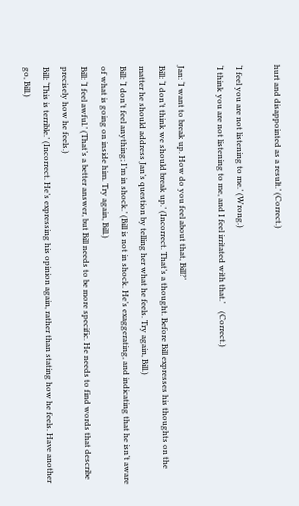hurt and disappointed as a result.’ (Correct.)

‘I feel you are not listening to me.’ (Wrong.)
‘I think you are not listening to me, and I feel irritated with that.’    (Correct.)

Jan: ‘I want to break up. How do you feel about that, Bill?’
Bill: ‘I don’t think we should break up.’ (Incorrect. That’s a thought. Before Bill expresses his thoughts on the matter he should address Jan’s question by telling her what he feels. Try again, Bill.)
Bill: ‘I don’t feel anything; I’m in shock.’ (Bill is not in shock. He’s exaggerating, and indicating that he isn’t aware of what is going on inside him. Try again, Bill.)
Bill: ‘I feel awful.’ (That’s a better answer, but Bill needs to be more specific. He needs to find words that describe precisely how he feels.)
Bill: ‘This is terrible.’ (Incorrect. He’s expressing his opinion again, rather than stating how he feels. Have another go, Bill.)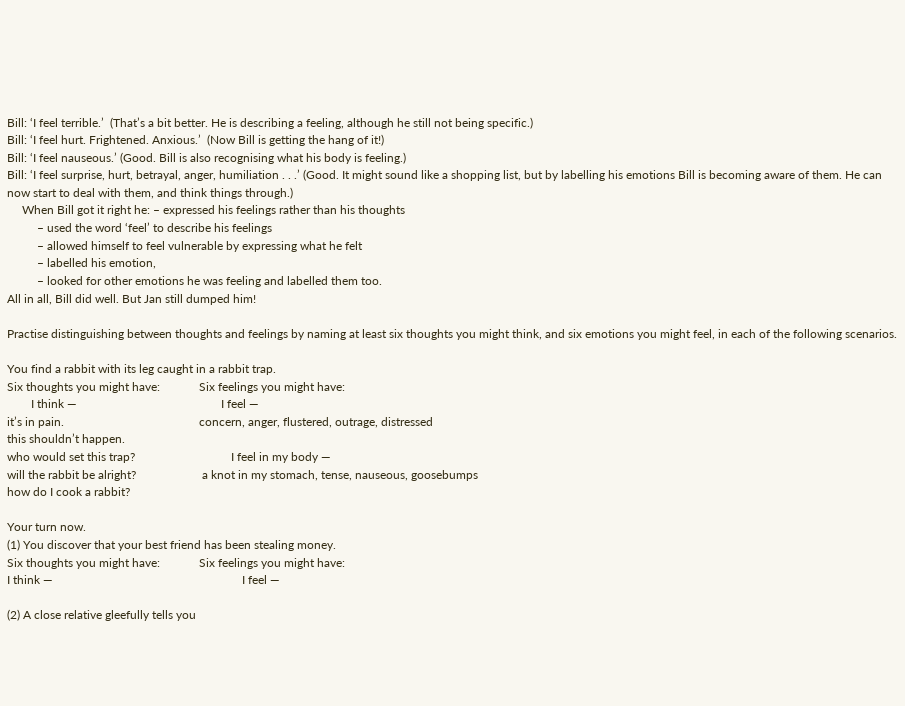Bill: ‘I feel terrible.’  (That’s a bit better. He is describing a feeling, although he still not being specific.)
Bill: ‘I feel hurt. Frightened. Anxious.’  (Now Bill is getting the hang of it!)
Bill: ‘I feel nauseous.’ (Good. Bill is also recognising what his body is feeling.)
Bill: ‘I feel surprise, hurt, betrayal, anger, humiliation . . .’ (Good. It might sound like a shopping list, but by labelling his emotions Bill is becoming aware of them. He can now start to deal with them, and think things through.)
     When Bill got it right he: – expressed his feelings rather than his thoughts
          – used the word ‘feel’ to describe his feelings
          – allowed himself to feel vulnerable by expressing what he felt
          – labelled his emotion,
          – looked for other emotions he was feeling and labelled them too.
All in all, Bill did well. But Jan still dumped him!

Practise distinguishing between thoughts and feelings by naming at least six thoughts you might think, and six emotions you might feel, in each of the following scenarios.

You find a rabbit with its leg caught in a rabbit trap.
Six thoughts you might have:             Six feelings you might have:
        I think —                                                I feel —
it’s in pain.                                             concern, anger, flustered, outrage, distressed
this shouldn’t happen.
who would set this trap?                                I feel in my body —
will the rabbit be alright?                      a knot in my stomach, tense, nauseous, goosebumps
how do I cook a rabbit?

Your turn now.
(1) You discover that your best friend has been stealing money.
Six thoughts you might have:             Six feelings you might have:
I think —                                                               I feel —

(2) A close relative gleefully tells you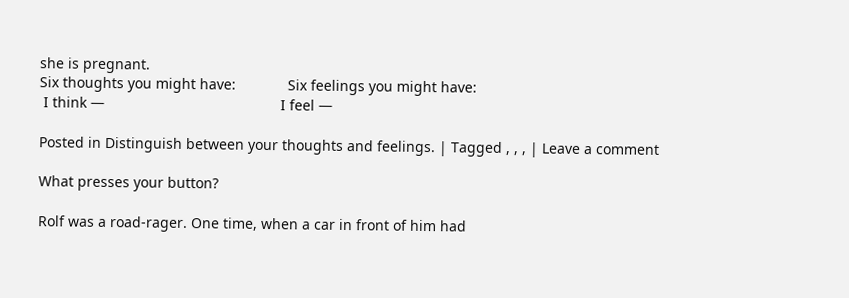she is pregnant.
Six thoughts you might have:             Six feelings you might have:
 I think —                                            I feel —

Posted in Distinguish between your thoughts and feelings. | Tagged , , , | Leave a comment

What presses your button?

Rolf was a road-rager. One time, when a car in front of him had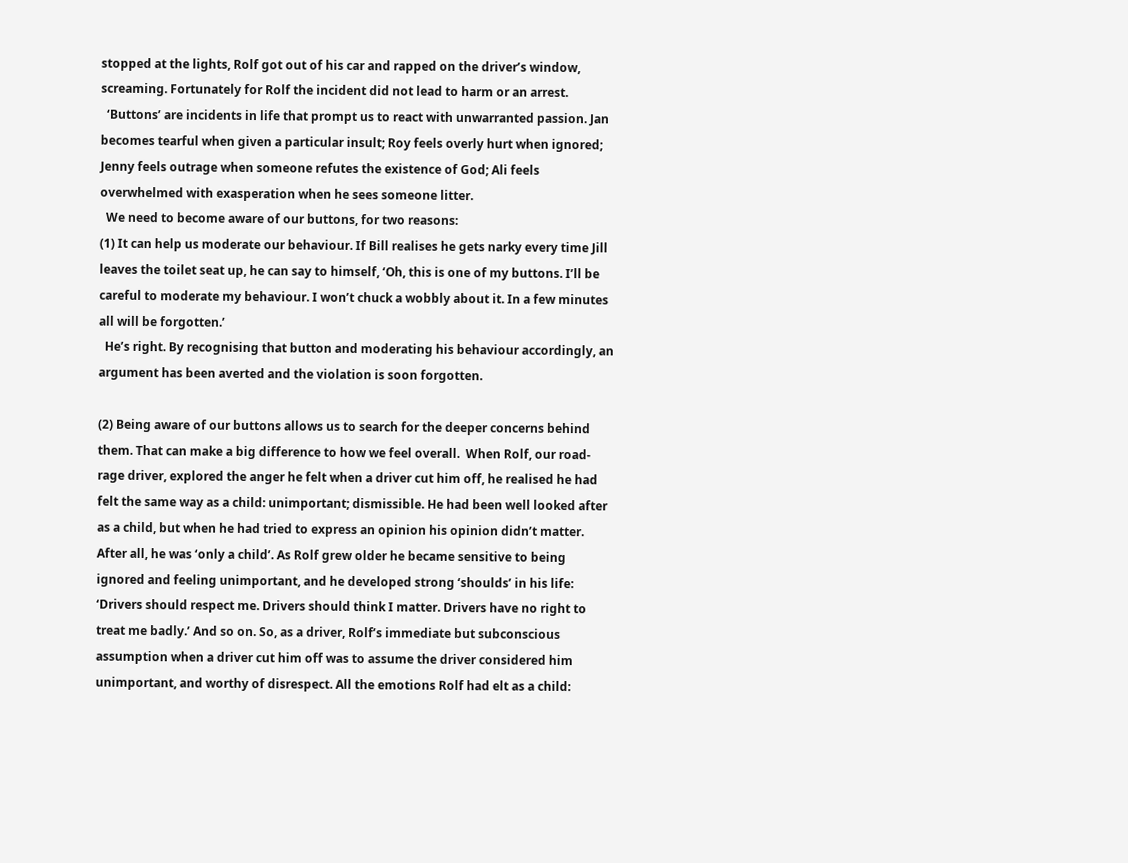stopped at the lights, Rolf got out of his car and rapped on the driver’s window, screaming. Fortunately for Rolf the incident did not lead to harm or an arrest.
  ‘Buttons’ are incidents in life that prompt us to react with unwarranted passion. Jan becomes tearful when given a particular insult; Roy feels overly hurt when ignored; Jenny feels outrage when someone refutes the existence of God; Ali feels overwhelmed with exasperation when he sees someone litter.
  We need to become aware of our buttons, for two reasons:
(1) It can help us moderate our behaviour. If Bill realises he gets narky every time Jill leaves the toilet seat up, he can say to himself, ‘Oh, this is one of my buttons. I’ll be careful to moderate my behaviour. I won’t chuck a wobbly about it. In a few minutes all will be forgotten.’
  He’s right. By recognising that button and moderating his behaviour accordingly, an argument has been averted and the violation is soon forgotten.

(2) Being aware of our buttons allows us to search for the deeper concerns behind them. That can make a big difference to how we feel overall.  When Rolf, our road-rage driver, explored the anger he felt when a driver cut him off, he realised he had felt the same way as a child: unimportant; dismissible. He had been well looked after as a child, but when he had tried to express an opinion his opinion didn’t matter. After all, he was ‘only a child’. As Rolf grew older he became sensitive to being ignored and feeling unimportant, and he developed strong ‘shoulds’ in his life: ‘Drivers should respect me. Drivers should think I matter. Drivers have no right to treat me badly.’ And so on. So, as a driver, Rolf’s immediate but subconscious assumption when a driver cut him off was to assume the driver considered him unimportant, and worthy of disrespect. All the emotions Rolf had elt as a child: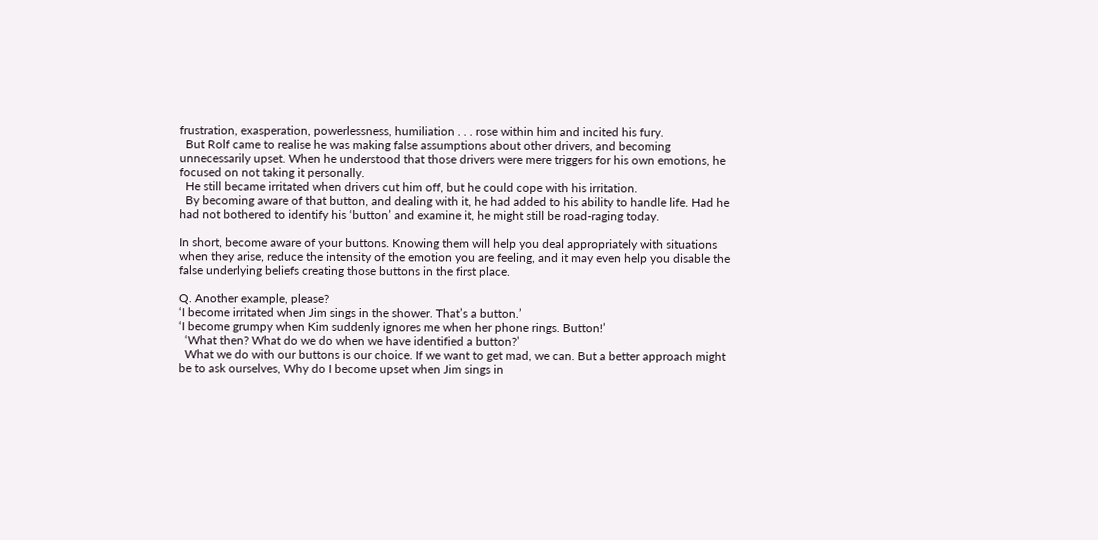frustration, exasperation, powerlessness, humiliation . . . rose within him and incited his fury.
  But Rolf came to realise he was making false assumptions about other drivers, and becoming unnecessarily upset. When he understood that those drivers were mere triggers for his own emotions, he focused on not taking it personally.
  He still became irritated when drivers cut him off, but he could cope with his irritation.
  By becoming aware of that button, and dealing with it, he had added to his ability to handle life. Had he had not bothered to identify his ‘button’ and examine it, he might still be road-raging today.

In short, become aware of your buttons. Knowing them will help you deal appropriately with situations when they arise, reduce the intensity of the emotion you are feeling, and it may even help you disable the false underlying beliefs creating those buttons in the first place.

Q. Another example, please?
‘I become irritated when Jim sings in the shower. That’s a button.’
‘I become grumpy when Kim suddenly ignores me when her phone rings. Button!’
  ‘What then? What do we do when we have identified a button?’
  What we do with our buttons is our choice. If we want to get mad, we can. But a better approach might be to ask ourselves, Why do I become upset when Jim sings in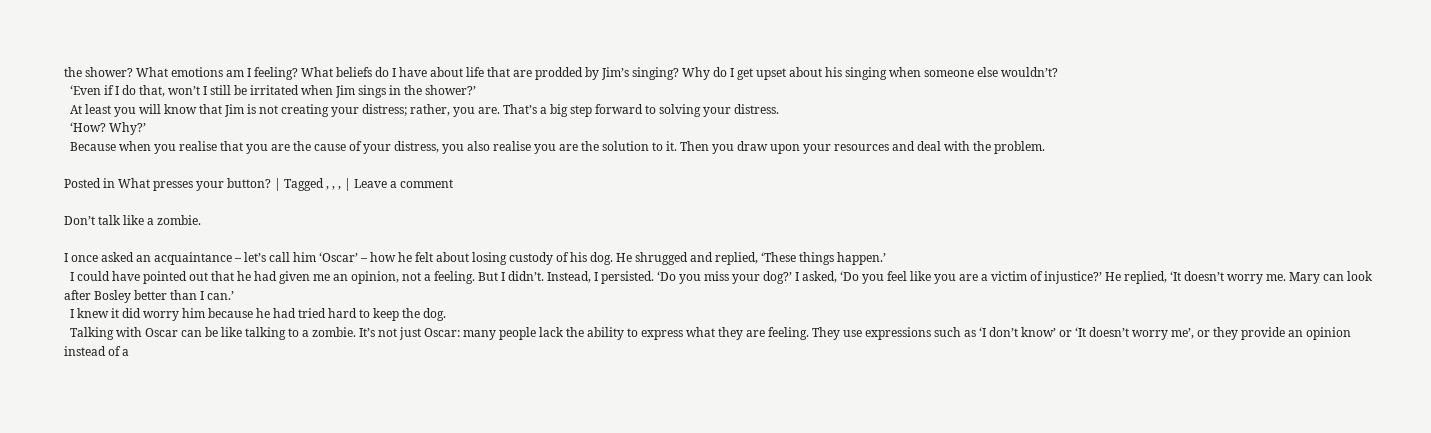the shower? What emotions am I feeling? What beliefs do I have about life that are prodded by Jim’s singing? Why do I get upset about his singing when someone else wouldn’t?
  ‘Even if I do that, won’t I still be irritated when Jim sings in the shower?’
  At least you will know that Jim is not creating your distress; rather, you are. That’s a big step forward to solving your distress.
  ‘How? Why?’
  Because when you realise that you are the cause of your distress, you also realise you are the solution to it. Then you draw upon your resources and deal with the problem.

Posted in What presses your button? | Tagged , , , | Leave a comment

Don’t talk like a zombie.

I once asked an acquaintance – let’s call him ‘Oscar’ – how he felt about losing custody of his dog. He shrugged and replied, ‘These things happen.’
  I could have pointed out that he had given me an opinion, not a feeling. But I didn’t. Instead, I persisted. ‘Do you miss your dog?’ I asked, ‘Do you feel like you are a victim of injustice?’ He replied, ‘It doesn’t worry me. Mary can look after Bosley better than I can.’
  I knew it did worry him because he had tried hard to keep the dog.
  Talking with Oscar can be like talking to a zombie. It’s not just Oscar: many people lack the ability to express what they are feeling. They use expressions such as ‘I don’t know’ or ‘It doesn’t worry me’, or they provide an opinion instead of a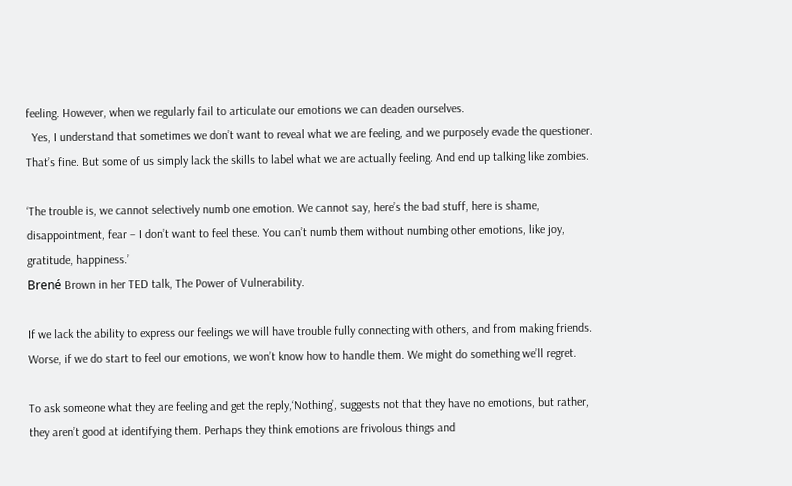feeling. However, when we regularly fail to articulate our emotions we can deaden ourselves.
  Yes, I understand that sometimes we don’t want to reveal what we are feeling, and we purposely evade the questioner. That’s fine. But some of us simply lack the skills to label what we are actually feeling. And end up talking like zombies.

‘The trouble is, we cannot selectively numb one emotion. We cannot say, here’s the bad stuff, here is shame, disappointment, fear – I don’t want to feel these. You can’t numb them without numbing other emotions, like joy, gratitude, happiness.’
Brené Brown in her TED talk, The Power of Vulnerability.

If we lack the ability to express our feelings we will have trouble fully connecting with others, and from making friends. Worse, if we do start to feel our emotions, we won’t know how to handle them. We might do something we’ll regret.

To ask someone what they are feeling and get the reply,‘Nothing’, suggests not that they have no emotions, but rather, they aren’t good at identifying them. Perhaps they think emotions are frivolous things and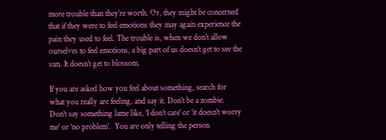more trouble than they’re worth. Or, they might be concerned that if they were to feel emotions they may again experience the pain they used to feel. The trouble is, when we don’t allow ourselves to feel emotions, a big part of us doesn’t get to see the sun. It doesn’t get to blossom.

If you are asked how you feel about something, search for what you really are feeling, and say it. Don’t be a zombie. Don’t say something lame like, ‘I don’t care’ or ‘it doesn’t worry me’ or ‘no problem’.  You are only telling the person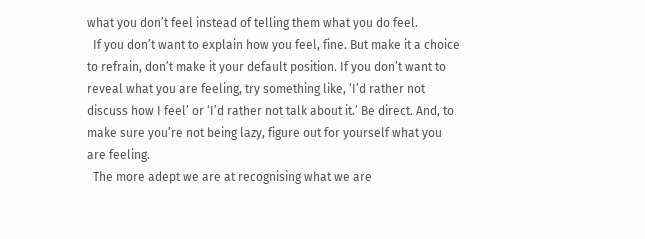what you don’t feel instead of telling them what you do feel.
  If you don’t want to explain how you feel, fine. But make it a choice to refrain, don’t make it your default position. If you don’t want to reveal what you are feeling, try something like, ‘I’d rather not discuss how I feel’ or ‘I’d rather not talk about it.’ Be direct. And, to make sure you’re not being lazy, figure out for yourself what you are feeling.
  The more adept we are at recognising what we are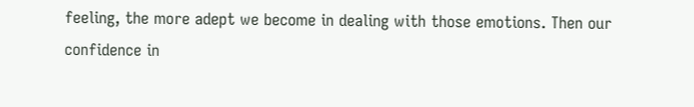feeling, the more adept we become in dealing with those emotions. Then our confidence in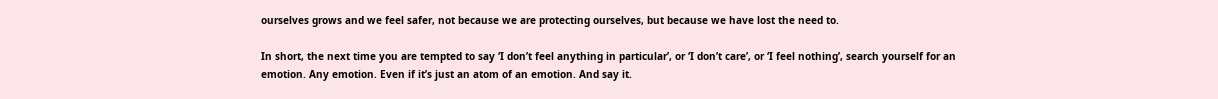ourselves grows and we feel safer, not because we are protecting ourselves, but because we have lost the need to.

In short, the next time you are tempted to say ‘I don’t feel anything in particular’, or ‘I don’t care’, or ‘I feel nothing’, search yourself for an emotion. Any emotion. Even if it’s just an atom of an emotion. And say it.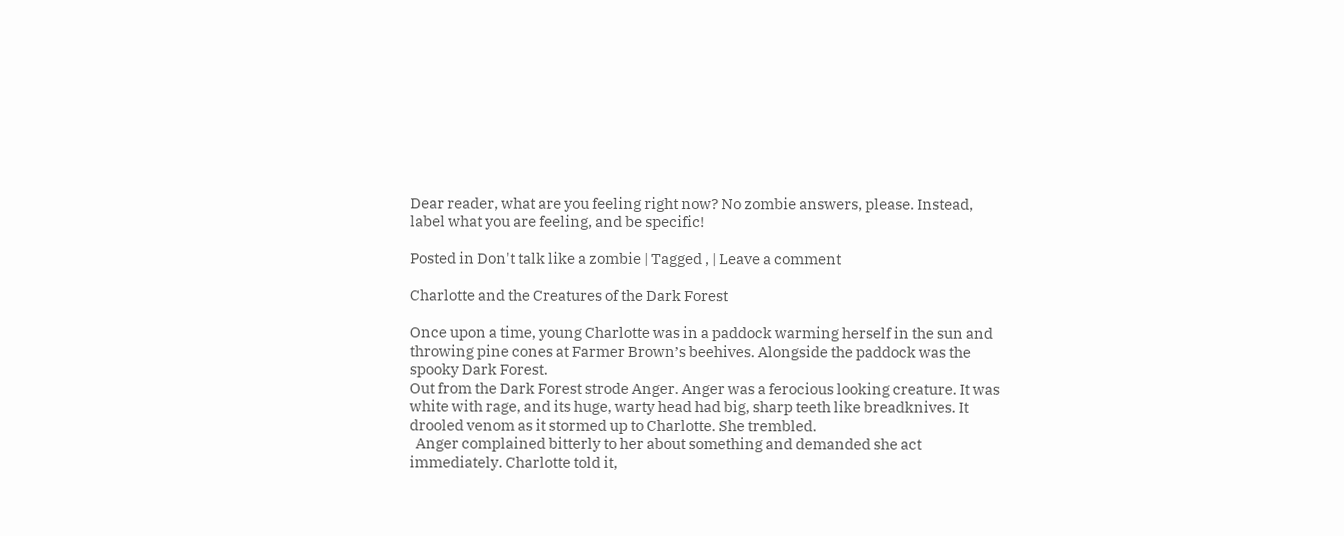Dear reader, what are you feeling right now? No zombie answers, please. Instead, label what you are feeling, and be specific!

Posted in Don't talk like a zombie | Tagged , | Leave a comment

Charlotte and the Creatures of the Dark Forest

Once upon a time, young Charlotte was in a paddock warming herself in the sun and throwing pine cones at Farmer Brown’s beehives. Alongside the paddock was the spooky Dark Forest.
Out from the Dark Forest strode Anger. Anger was a ferocious looking creature. It was white with rage, and its huge, warty head had big, sharp teeth like breadknives. It drooled venom as it stormed up to Charlotte. She trembled.
  Anger complained bitterly to her about something and demanded she act immediately. Charlotte told it,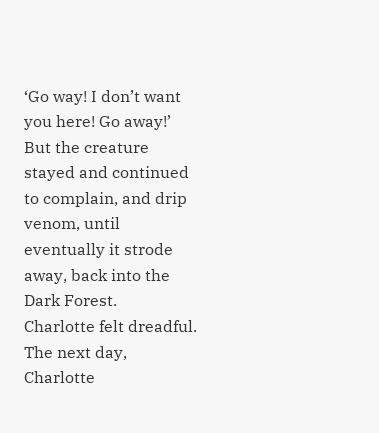‘Go way! I don’t want you here! Go away!’ But the creature stayed and continued to complain, and drip venom, until eventually it strode away, back into the Dark Forest.
Charlotte felt dreadful.
The next day, Charlotte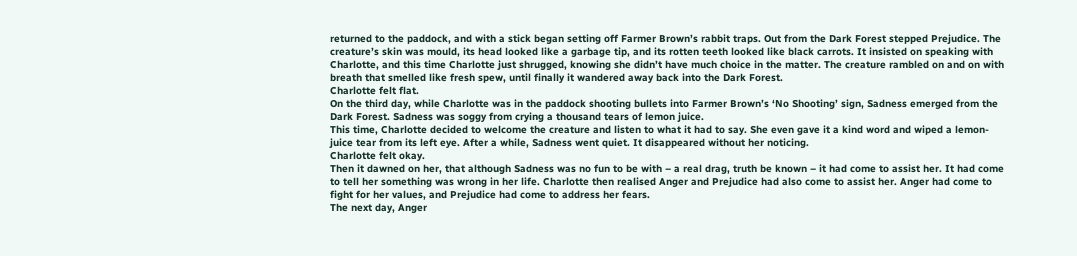returned to the paddock, and with a stick began setting off Farmer Brown’s rabbit traps. Out from the Dark Forest stepped Prejudice. The creature’s skin was mould, its head looked like a garbage tip, and its rotten teeth looked like black carrots. It insisted on speaking with Charlotte, and this time Charlotte just shrugged, knowing she didn’t have much choice in the matter. The creature rambled on and on with breath that smelled like fresh spew, until finally it wandered away back into the Dark Forest.
Charlotte felt flat.
On the third day, while Charlotte was in the paddock shooting bullets into Farmer Brown’s ‘No Shooting’ sign, Sadness emerged from the Dark Forest. Sadness was soggy from crying a thousand tears of lemon juice.
This time, Charlotte decided to welcome the creature and listen to what it had to say. She even gave it a kind word and wiped a lemon-juice tear from its left eye. After a while, Sadness went quiet. It disappeared without her noticing.
Charlotte felt okay.
Then it dawned on her, that although Sadness was no fun to be with – a real drag, truth be known – it had come to assist her. It had come to tell her something was wrong in her life. Charlotte then realised Anger and Prejudice had also come to assist her. Anger had come to fight for her values, and Prejudice had come to address her fears.
The next day, Anger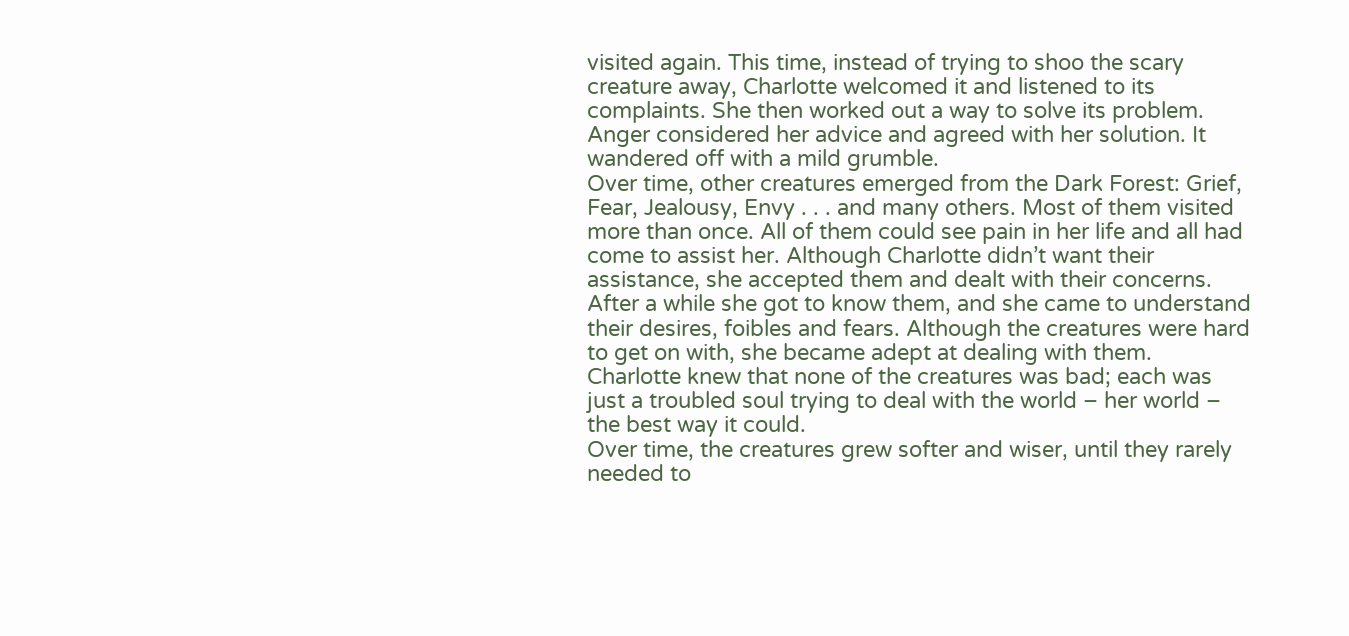visited again. This time, instead of trying to shoo the scary creature away, Charlotte welcomed it and listened to its complaints. She then worked out a way to solve its problem. Anger considered her advice and agreed with her solution. It wandered off with a mild grumble.
Over time, other creatures emerged from the Dark Forest: Grief, Fear, Jealousy, Envy . . . and many others. Most of them visited more than once. All of them could see pain in her life and all had come to assist her. Although Charlotte didn’t want their assistance, she accepted them and dealt with their concerns. After a while she got to know them, and she came to understand their desires, foibles and fears. Although the creatures were hard to get on with, she became adept at dealing with them.
Charlotte knew that none of the creatures was bad; each was just a troubled soul trying to deal with the world – her world – the best way it could.
Over time, the creatures grew softer and wiser, until they rarely needed to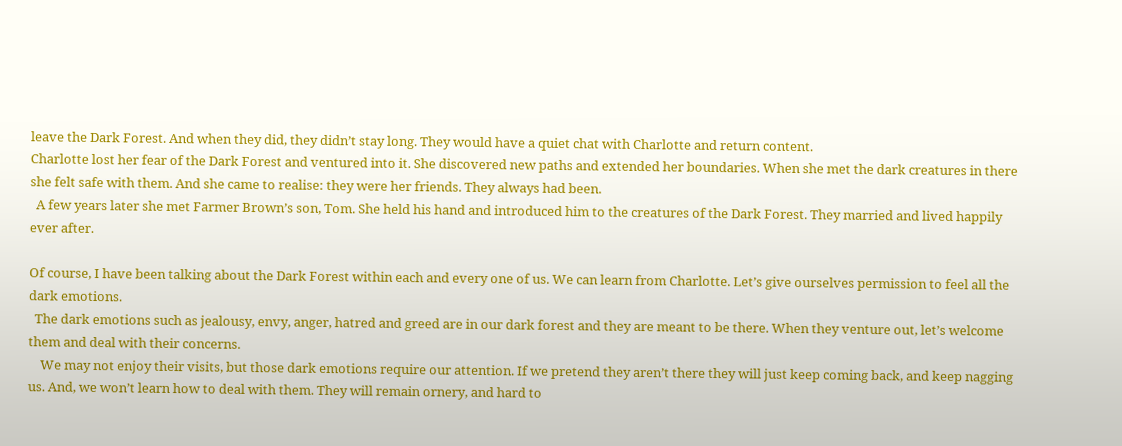leave the Dark Forest. And when they did, they didn’t stay long. They would have a quiet chat with Charlotte and return content.
Charlotte lost her fear of the Dark Forest and ventured into it. She discovered new paths and extended her boundaries. When she met the dark creatures in there she felt safe with them. And she came to realise: they were her friends. They always had been.
  A few years later she met Farmer Brown’s son, Tom. She held his hand and introduced him to the creatures of the Dark Forest. They married and lived happily ever after.

Of course, I have been talking about the Dark Forest within each and every one of us. We can learn from Charlotte. Let’s give ourselves permission to feel all the dark emotions.
  The dark emotions such as jealousy, envy, anger, hatred and greed are in our dark forest and they are meant to be there. When they venture out, let’s welcome them and deal with their concerns.
    We may not enjoy their visits, but those dark emotions require our attention. If we pretend they aren’t there they will just keep coming back, and keep nagging us. And, we won’t learn how to deal with them. They will remain ornery, and hard to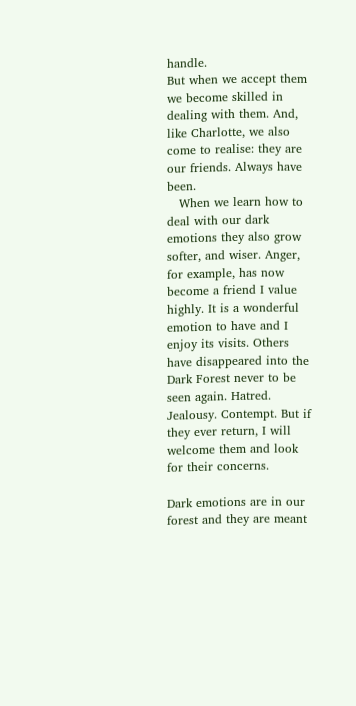handle.
But when we accept them we become skilled in dealing with them. And, like Charlotte, we also come to realise: they are our friends. Always have been.
   When we learn how to deal with our dark emotions they also grow softer, and wiser. Anger, for example, has now become a friend I value highly. It is a wonderful emotion to have and I enjoy its visits. Others have disappeared into the Dark Forest never to be seen again. Hatred. Jealousy. Contempt. But if they ever return, I will welcome them and look for their concerns.

Dark emotions are in our forest and they are meant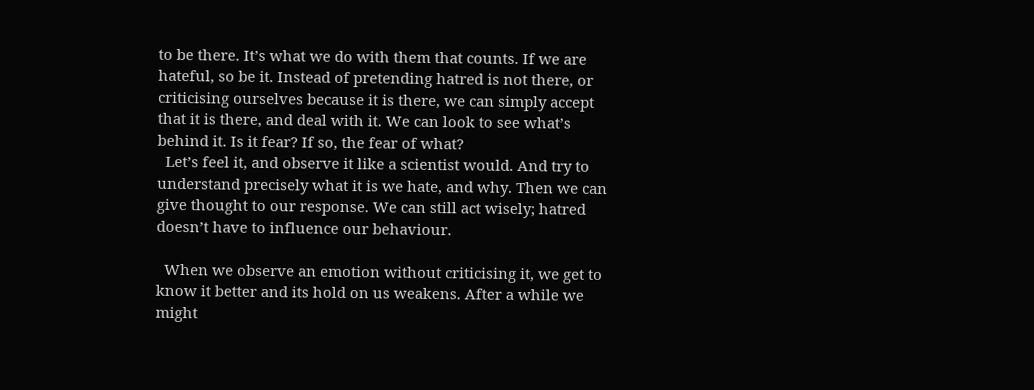to be there. It’s what we do with them that counts. If we are hateful, so be it. Instead of pretending hatred is not there, or criticising ourselves because it is there, we can simply accept that it is there, and deal with it. We can look to see what’s behind it. Is it fear? If so, the fear of what?
  Let’s feel it, and observe it like a scientist would. And try to understand precisely what it is we hate, and why. Then we can give thought to our response. We can still act wisely; hatred doesn’t have to influence our behaviour.

  When we observe an emotion without criticising it, we get to know it better and its hold on us weakens. After a while we might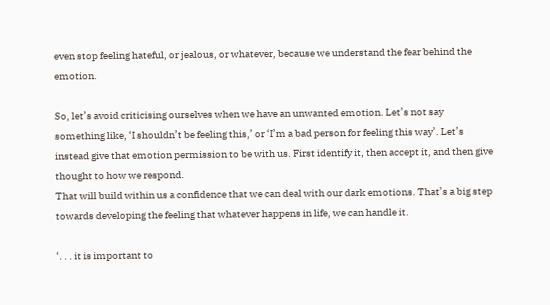even stop feeling hateful, or jealous, or whatever, because we understand the fear behind the emotion.

So, let’s avoid criticising ourselves when we have an unwanted emotion. Let’s not say something like, ‘I shouldn’t be feeling this,’ or ‘I’m a bad person for feeling this way’. Let’s instead give that emotion permission to be with us. First identify it, then accept it, and then give thought to how we respond.
That will build within us a confidence that we can deal with our dark emotions. That’s a big step towards developing the feeling that whatever happens in life, we can handle it.

‘. . . it is important to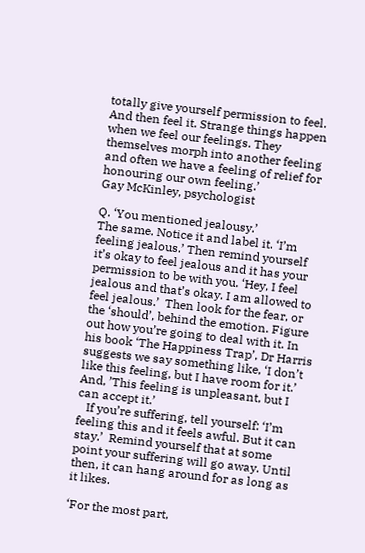totally give yourself permission to feel. And then feel it. Strange things happen when we feel our feelings. They themselves morph into another feeling and often we have a feeling of relief for honouring our own feeling.’
Gay McKinley, psychologist

Q. ‘You mentioned jealousy.’
The same. Notice it and label it. ‘I’m feeling jealous.’ Then remind yourself it’s okay to feel jealous and it has your permission to be with you. ‘Hey, I feel jealous and that’s okay. I am allowed to feel jealous.’  Then look for the fear, or the ‘should’, behind the emotion. Figure out how you’re going to deal with it. In his book ‘The Happiness Trap’, Dr Harris suggests we say something like, ‘I don’t like this feeling, but I have room for it.’ And, ’This feeling is unpleasant, but I can accept it.’
   If you’re suffering, tell yourself: ‘I’m feeling this and it feels awful. But it can stay.’  Remind yourself that at some point your suffering will go away. Until then, it can hang around for as long as it likes.

‘For the most part,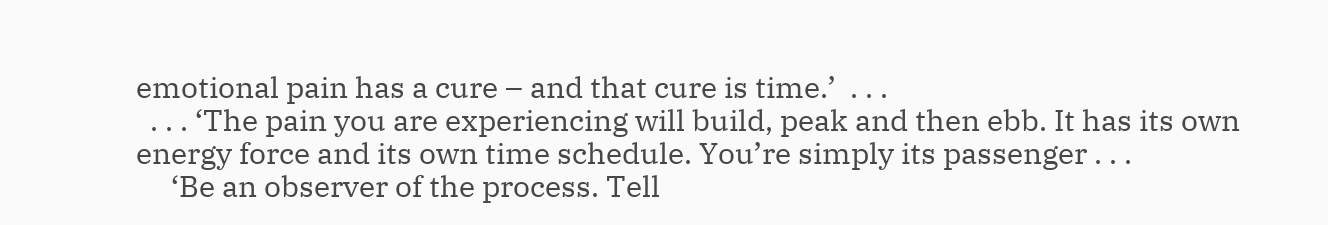emotional pain has a cure – and that cure is time.’  . . .
  . . . ‘The pain you are experiencing will build, peak and then ebb. It has its own energy force and its own time schedule. You’re simply its passenger . . .
     ‘Be an observer of the process. Tell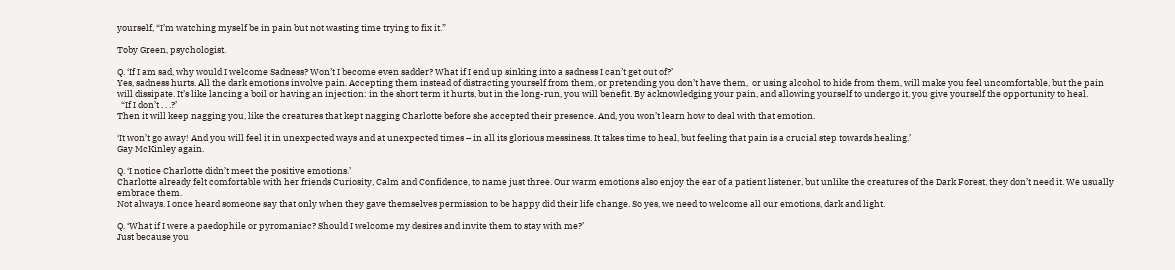yourself, “I’m watching myself be in pain but not wasting time trying to fix it.”

Toby Green, psychologist.

Q. ‘If I am sad, why would I welcome Sadness? Won’t I become even sadder? What if I end up sinking into a sadness I can’t get out of?’
Yes, sadness hurts. All the dark emotions involve pain. Accepting them instead of distracting yourself from them, or pretending you don’t have them,  or using alcohol to hide from them, will make you feel uncomfortable, but the pain will dissipate. It’s like lancing a boil or having an injection: in the short term it hurts, but in the long-run, you will benefit. By acknowledging your pain, and allowing yourself to undergo it, you give yourself the opportunity to heal.
  “If I don’t . . .?’
Then it will keep nagging you, like the creatures that kept nagging Charlotte before she accepted their presence. And, you won’t learn how to deal with that emotion.

‘It won’t go away! And you will feel it in unexpected ways and at unexpected times – in all its glorious messiness. It takes time to heal, but feeling that pain is a crucial step towards healing.’
Gay McKinley again.

Q. ‘I notice Charlotte didn’t meet the positive emotions.’
Charlotte already felt comfortable with her friends Curiosity, Calm and Confidence, to name just three. Our warm emotions also enjoy the ear of a patient listener, but unlike the creatures of the Dark Forest, they don’t need it. We usually embrace them.
Not always. I once heard someone say that only when they gave themselves permission to be happy did their life change. So yes, we need to welcome all our emotions, dark and light.

Q. ‘What if I were a paedophile or pyromaniac? Should I welcome my desires and invite them to stay with me?’
Just because you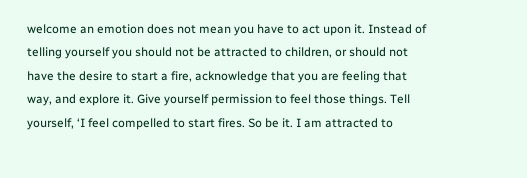welcome an emotion does not mean you have to act upon it. Instead of telling yourself you should not be attracted to children, or should not have the desire to start a fire, acknowledge that you are feeling that way, and explore it. Give yourself permission to feel those things. Tell yourself, ‘I feel compelled to start fires. So be it. I am attracted to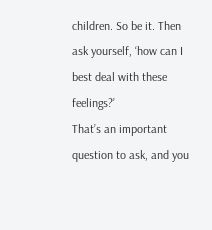children. So be it. Then ask yourself, ‘how can I best deal with these feelings?’
That’s an important question to ask, and you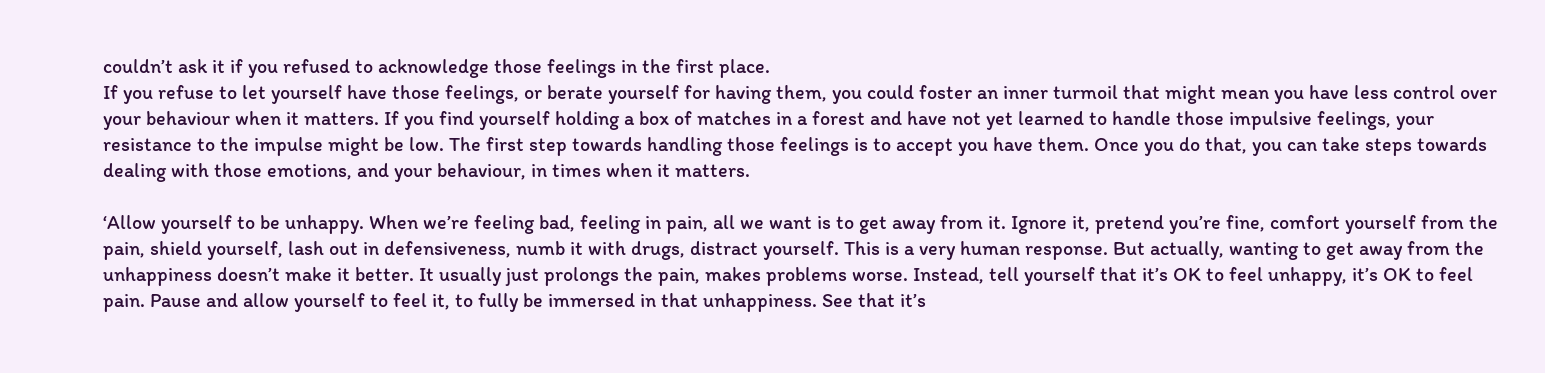couldn’t ask it if you refused to acknowledge those feelings in the first place.
If you refuse to let yourself have those feelings, or berate yourself for having them, you could foster an inner turmoil that might mean you have less control over your behaviour when it matters. If you find yourself holding a box of matches in a forest and have not yet learned to handle those impulsive feelings, your resistance to the impulse might be low. The first step towards handling those feelings is to accept you have them. Once you do that, you can take steps towards dealing with those emotions, and your behaviour, in times when it matters.

‘Allow yourself to be unhappy. When we’re feeling bad, feeling in pain, all we want is to get away from it. Ignore it, pretend you’re fine, comfort yourself from the pain, shield yourself, lash out in defensiveness, numb it with drugs, distract yourself. This is a very human response. But actually, wanting to get away from the unhappiness doesn’t make it better. It usually just prolongs the pain, makes problems worse. Instead, tell yourself that it’s OK to feel unhappy, it’s OK to feel pain. Pause and allow yourself to feel it, to fully be immersed in that unhappiness. See that it’s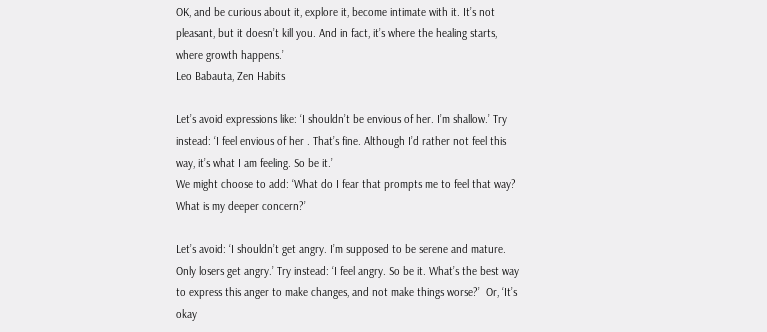OK, and be curious about it, explore it, become intimate with it. It’s not pleasant, but it doesn’t kill you. And in fact, it’s where the healing starts, where growth happens.’
Leo Babauta, Zen Habits

Let’s avoid expressions like: ‘I shouldn’t be envious of her. I’m shallow.’ Try instead: ‘I feel envious of her . That’s fine. Although I’d rather not feel this way, it’s what I am feeling. So be it.’
We might choose to add: ‘What do I fear that prompts me to feel that way? What is my deeper concern?’

Let’s avoid: ‘I shouldn’t get angry. I’m supposed to be serene and mature. Only losers get angry.’ Try instead: ‘I feel angry. So be it. What’s the best way to express this anger to make changes, and not make things worse?’  Or, ‘It’s okay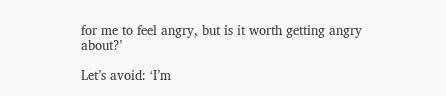for me to feel angry, but is it worth getting angry about?’

Let’s avoid: ‘I’m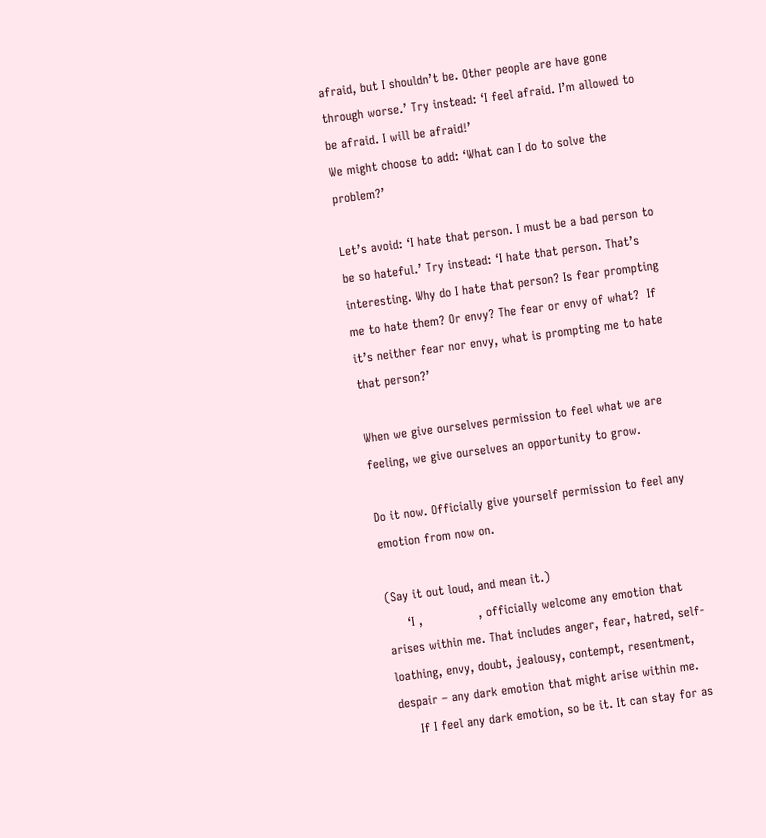afraid, but I shouldn’t be. Other people are have gone through worse.’ Try instead: ‘I feel afraid. I’m allowed to be afraid. I will be afraid!’
We might choose to add: ‘What can I do to solve the problem?’

Let’s avoid: ‘I hate that person. I must be a bad person to be so hateful.’ Try instead: ‘I hate that person. That’s interesting. Why do I hate that person? Is fear prompting me to hate them? Or envy? The fear or envy of what?  If it’s neither fear nor envy, what is prompting me to hate that person?’

When we give ourselves permission to feel what we are feeling, we give ourselves an opportunity to grow.

Do it now. Officially give yourself permission to feel any emotion from now on.

(Say it out loud, and mean it.)
     ‘I ,              , officially welcome any emotion that arises within me. That includes anger, fear, hatred, self-loathing, envy, doubt, jealousy, contempt, resentment, despair – any dark emotion that might arise within me.
     If I feel any dark emotion, so be it. It can stay for as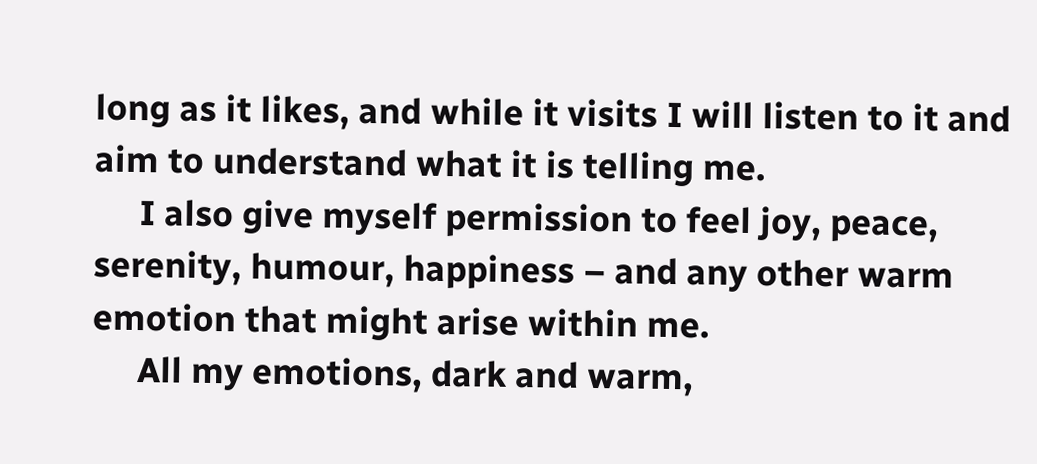long as it likes, and while it visits I will listen to it and aim to understand what it is telling me.
     I also give myself permission to feel joy, peace, serenity, humour, happiness – and any other warm emotion that might arise within me.
     All my emotions, dark and warm,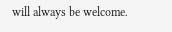will always be welcome.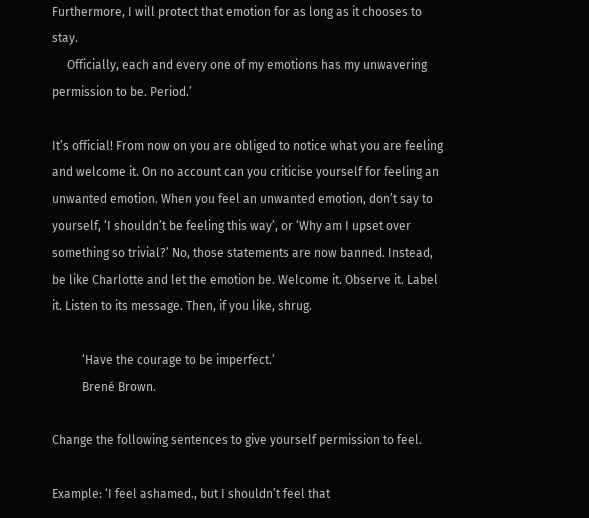Furthermore, I will protect that emotion for as long as it chooses to stay.
     Officially, each and every one of my emotions has my unwavering permission to be. Period.’

It’s official! From now on you are obliged to notice what you are feeling and welcome it. On no account can you criticise yourself for feeling an unwanted emotion. When you feel an unwanted emotion, don’t say to yourself, ‘I shouldn’t be feeling this way’, or ‘Why am I upset over something so trivial?’ No, those statements are now banned. Instead, be like Charlotte and let the emotion be. Welcome it. Observe it. Label it. Listen to its message. Then, if you like, shrug.

          ‘Have the courage to be imperfect.’
          Brené Brown.

Change the following sentences to give yourself permission to feel.

Example: ‘I feel ashamed., but I shouldn’t feel that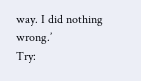way. I did nothing wrong.’
Try: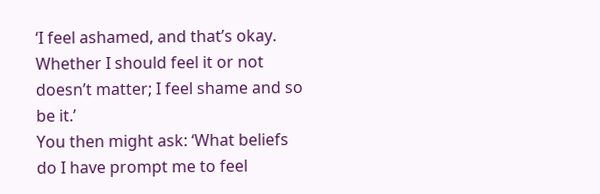‘I feel ashamed, and that’s okay. Whether I should feel it or not doesn’t matter; I feel shame and so be it.’
You then might ask: ‘What beliefs do I have prompt me to feel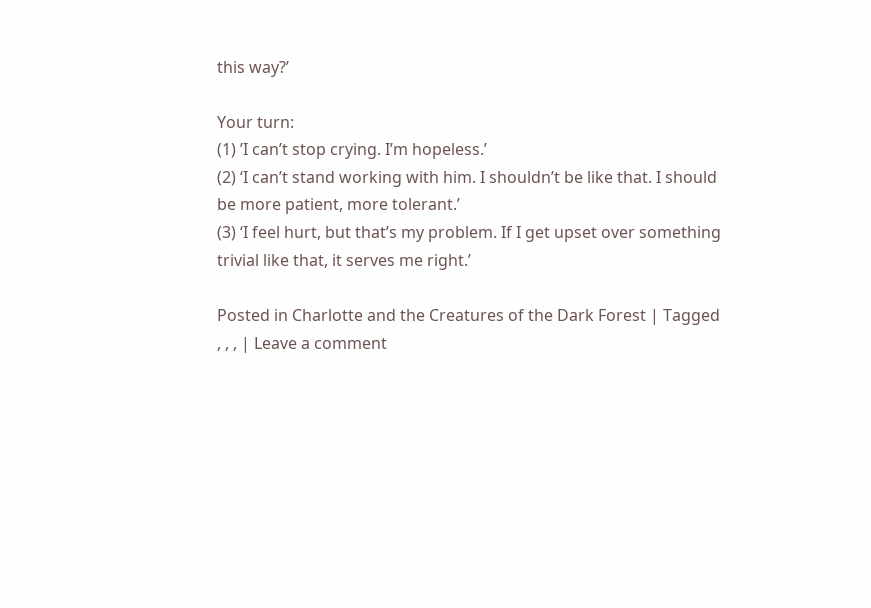this way?’

Your turn:
(1) ’I can’t stop crying. I’m hopeless.’
(2) ‘I can’t stand working with him. I shouldn’t be like that. I should be more patient, more tolerant.’
(3) ‘I feel hurt, but that’s my problem. If I get upset over something trivial like that, it serves me right.’

Posted in Charlotte and the Creatures of the Dark Forest | Tagged , , , | Leave a comment